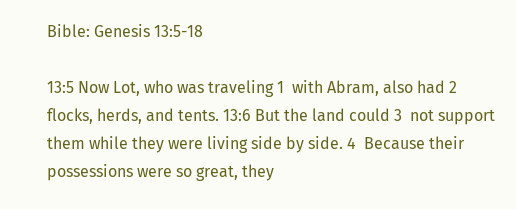Bible: Genesis 13:5-18

13:5 Now Lot, who was traveling 1  with Abram, also had 2  flocks, herds, and tents. 13:6 But the land could 3  not support them while they were living side by side. 4  Because their possessions were so great, they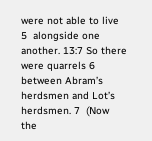were not able to live 5  alongside one another. 13:7 So there were quarrels 6  between Abram’s herdsmen and Lot’s herdsmen. 7  (Now the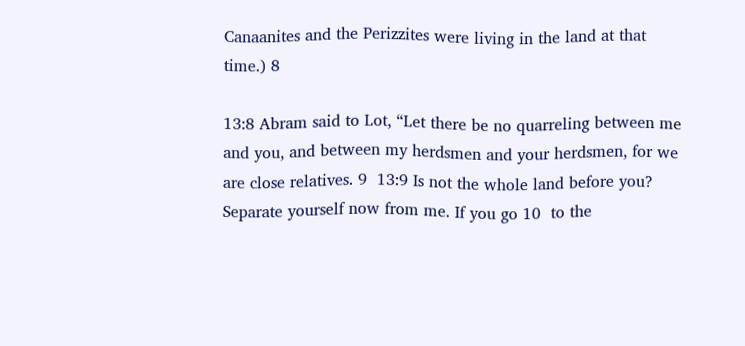Canaanites and the Perizzites were living in the land at that time.) 8

13:8 Abram said to Lot, “Let there be no quarreling between me and you, and between my herdsmen and your herdsmen, for we are close relatives. 9  13:9 Is not the whole land before you? Separate yourself now from me. If you go 10  to the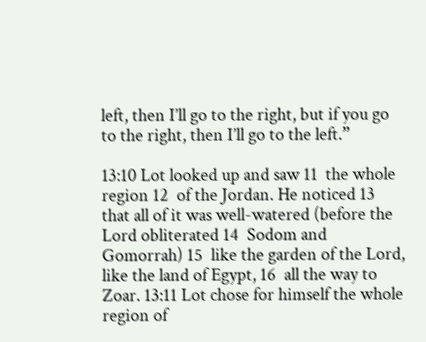left, then I’ll go to the right, but if you go to the right, then I’ll go to the left.”

13:10 Lot looked up and saw 11  the whole region 12  of the Jordan. He noticed 13  that all of it was well-watered (before the Lord obliterated 14  Sodom and Gomorrah) 15  like the garden of the Lord, like the land of Egypt, 16  all the way to Zoar. 13:11 Lot chose for himself the whole region of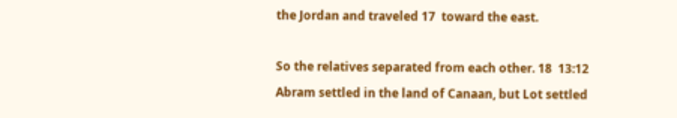the Jordan and traveled 17  toward the east.

So the relatives separated from each other. 18  13:12 Abram settled in the land of Canaan, but Lot settled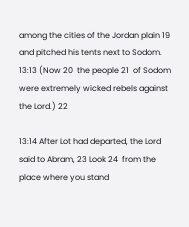among the cities of the Jordan plain 19  and pitched his tents next to Sodom. 13:13 (Now 20  the people 21  of Sodom were extremely wicked rebels against the Lord.) 22

13:14 After Lot had departed, the Lord said to Abram, 23 Look 24  from the place where you stand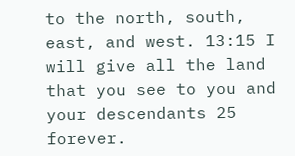to the north, south, east, and west. 13:15 I will give all the land that you see to you and your descendants 25  forever.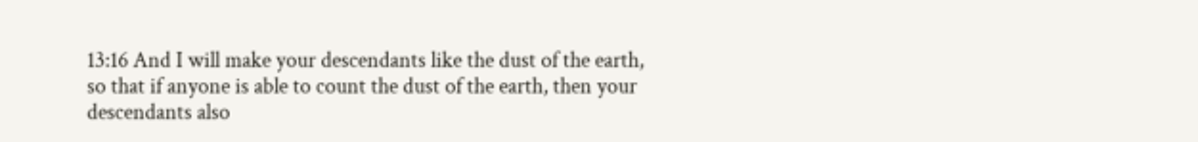13:16 And I will make your descendants like the dust of the earth, so that if anyone is able to count the dust of the earth, then your descendants also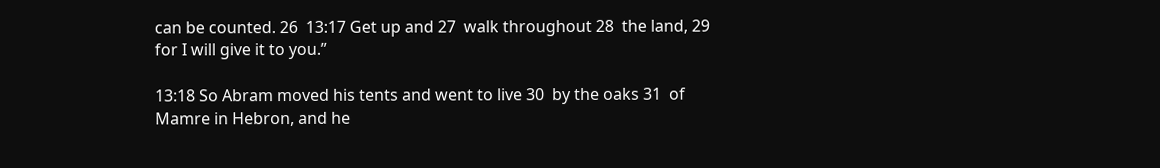can be counted. 26  13:17 Get up and 27  walk throughout 28  the land, 29  for I will give it to you.”

13:18 So Abram moved his tents and went to live 30  by the oaks 31  of Mamre in Hebron, and he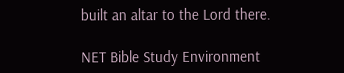built an altar to the Lord there.

NET Bible Study Environment